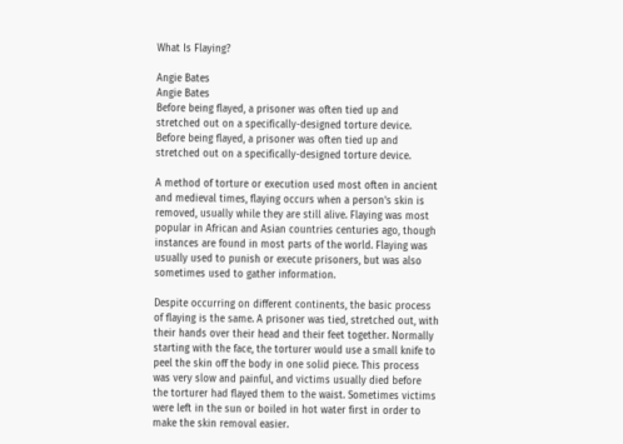What Is Flaying?

Angie Bates
Angie Bates
Before being flayed, a prisoner was often tied up and stretched out on a specifically-designed torture device.
Before being flayed, a prisoner was often tied up and stretched out on a specifically-designed torture device.

A method of torture or execution used most often in ancient and medieval times, flaying occurs when a person's skin is removed, usually while they are still alive. Flaying was most popular in African and Asian countries centuries ago, though instances are found in most parts of the world. Flaying was usually used to punish or execute prisoners, but was also sometimes used to gather information.

Despite occurring on different continents, the basic process of flaying is the same. A prisoner was tied, stretched out, with their hands over their head and their feet together. Normally starting with the face, the torturer would use a small knife to peel the skin off the body in one solid piece. This process was very slow and painful, and victims usually died before the torturer had flayed them to the waist. Sometimes victims were left in the sun or boiled in hot water first in order to make the skin removal easier.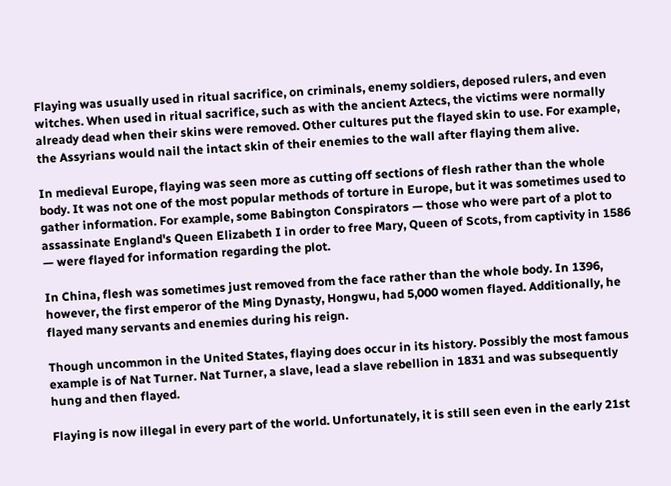Flaying was usually used in ritual sacrifice, on criminals, enemy soldiers, deposed rulers, and even witches. When used in ritual sacrifice, such as with the ancient Aztecs, the victims were normally already dead when their skins were removed. Other cultures put the flayed skin to use. For example, the Assyrians would nail the intact skin of their enemies to the wall after flaying them alive.

In medieval Europe, flaying was seen more as cutting off sections of flesh rather than the whole body. It was not one of the most popular methods of torture in Europe, but it was sometimes used to gather information. For example, some Babington Conspirators — those who were part of a plot to assassinate England's Queen Elizabeth I in order to free Mary, Queen of Scots, from captivity in 1586 — were flayed for information regarding the plot.

In China, flesh was sometimes just removed from the face rather than the whole body. In 1396, however, the first emperor of the Ming Dynasty, Hongwu, had 5,000 women flayed. Additionally, he flayed many servants and enemies during his reign.

Though uncommon in the United States, flaying does occur in its history. Possibly the most famous example is of Nat Turner. Nat Turner, a slave, lead a slave rebellion in 1831 and was subsequently hung and then flayed.

Flaying is now illegal in every part of the world. Unfortunately, it is still seen even in the early 21st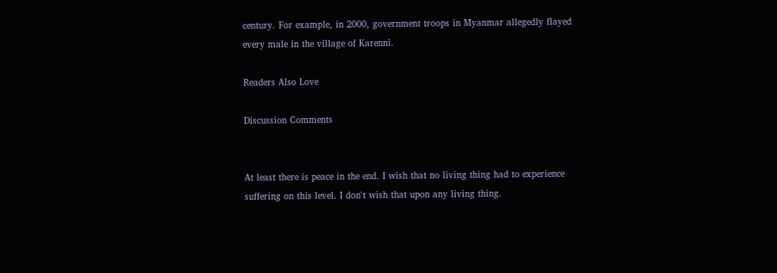century. For example, in 2000, government troops in Myanmar allegedly flayed every male in the village of Karenni.

Readers Also Love

Discussion Comments


At least there is peace in the end. I wish that no living thing had to experience suffering on this level. I don't wish that upon any living thing.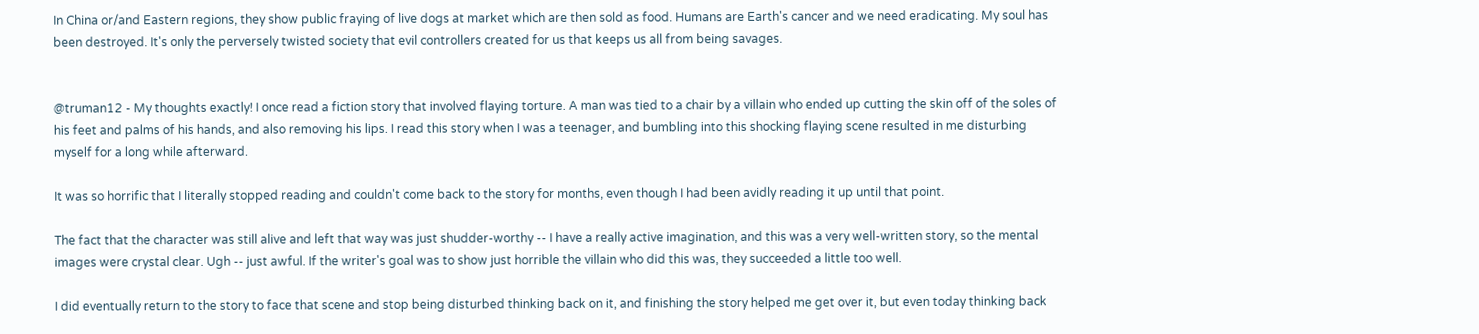In China or/and Eastern regions, they show public fraying of live dogs at market which are then sold as food. Humans are Earth's cancer and we need eradicating. My soul has been destroyed. It's only the perversely twisted society that evil controllers created for us that keeps us all from being savages.


@truman12 - My thoughts exactly! I once read a fiction story that involved flaying torture. A man was tied to a chair by a villain who ended up cutting the skin off of the soles of his feet and palms of his hands, and also removing his lips. I read this story when I was a teenager, and bumbling into this shocking flaying scene resulted in me disturbing myself for a long while afterward.

It was so horrific that I literally stopped reading and couldn't come back to the story for months, even though I had been avidly reading it up until that point.

The fact that the character was still alive and left that way was just shudder-worthy -- I have a really active imagination, and this was a very well-written story, so the mental images were crystal clear. Ugh -- just awful. If the writer's goal was to show just horrible the villain who did this was, they succeeded a little too well.

I did eventually return to the story to face that scene and stop being disturbed thinking back on it, and finishing the story helped me get over it, but even today thinking back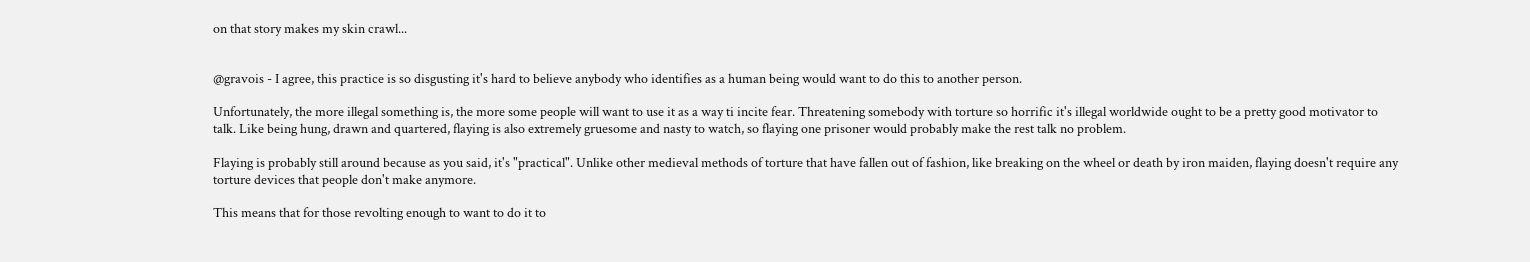on that story makes my skin crawl...


@gravois - I agree, this practice is so disgusting it's hard to believe anybody who identifies as a human being would want to do this to another person.

Unfortunately, the more illegal something is, the more some people will want to use it as a way ti incite fear. Threatening somebody with torture so horrific it's illegal worldwide ought to be a pretty good motivator to talk. Like being hung, drawn and quartered, flaying is also extremely gruesome and nasty to watch, so flaying one prisoner would probably make the rest talk no problem.

Flaying is probably still around because as you said, it's "practical". Unlike other medieval methods of torture that have fallen out of fashion, like breaking on the wheel or death by iron maiden, flaying doesn't require any torture devices that people don't make anymore.

This means that for those revolting enough to want to do it to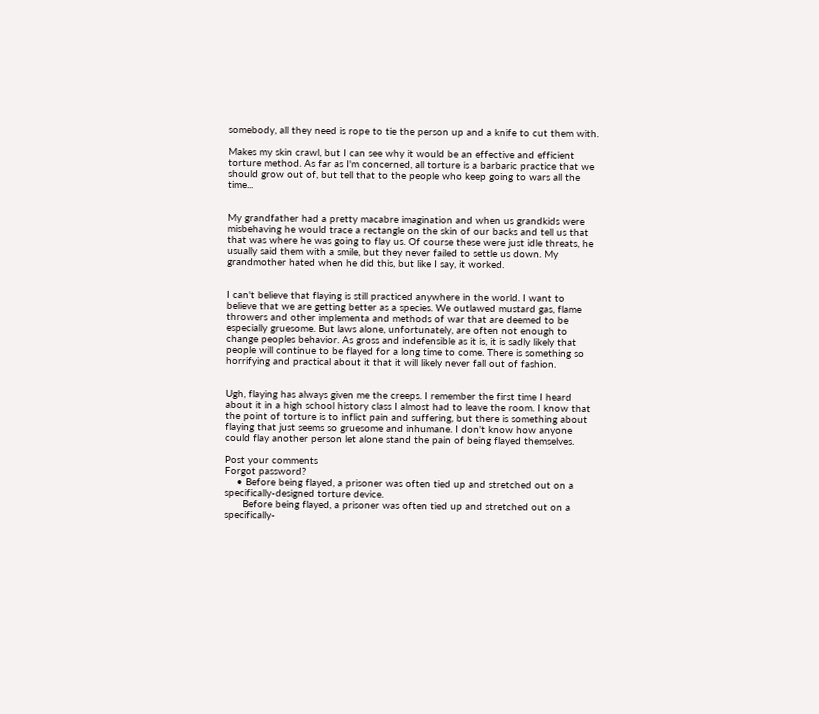somebody, all they need is rope to tie the person up and a knife to cut them with.

Makes my skin crawl, but I can see why it would be an effective and efficient torture method. As far as I'm concerned, all torture is a barbaric practice that we should grow out of, but tell that to the people who keep going to wars all the time...


My grandfather had a pretty macabre imagination and when us grandkids were misbehaving he would trace a rectangle on the skin of our backs and tell us that that was where he was going to flay us. Of course these were just idle threats, he usually said them with a smile, but they never failed to settle us down. My grandmother hated when he did this, but like I say, it worked.


I can't believe that flaying is still practiced anywhere in the world. I want to believe that we are getting better as a species. We outlawed mustard gas, flame throwers and other implementa and methods of war that are deemed to be especially gruesome. But laws alone, unfortunately, are often not enough to change peoples behavior. As gross and indefensible as it is, it is sadly likely that people will continue to be flayed for a long time to come. There is something so horrifying and practical about it that it will likely never fall out of fashion.


Ugh, flaying has always given me the creeps. I remember the first time I heard about it in a high school history class I almost had to leave the room. I know that the point of torture is to inflict pain and suffering, but there is something about flaying that just seems so gruesome and inhumane. I don't know how anyone could flay another person let alone stand the pain of being flayed themselves.

Post your comments
Forgot password?
    • Before being flayed, a prisoner was often tied up and stretched out on a specifically-designed torture device.
      Before being flayed, a prisoner was often tied up and stretched out on a specifically-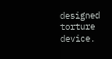designed torture device.